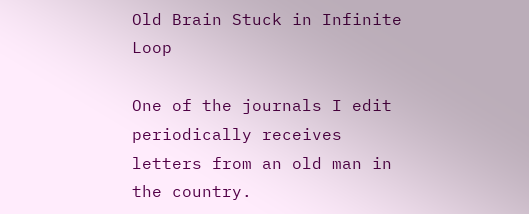Old Brain Stuck in Infinite Loop

One of the journals I edit periodically receives letters from an old man in the country.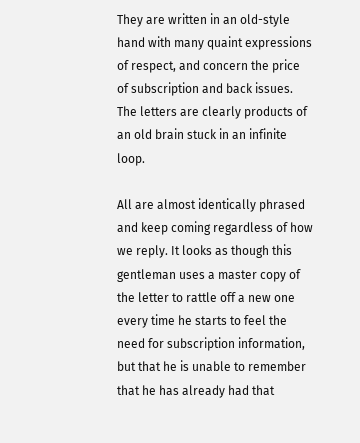They are written in an old-style hand with many quaint expressions of respect, and concern the price of subscription and back issues. The letters are clearly products of an old brain stuck in an infinite loop.

All are almost identically phrased and keep coming regardless of how we reply. It looks as though this gentleman uses a master copy of the letter to rattle off a new one every time he starts to feel the need for subscription information, but that he is unable to remember that he has already had that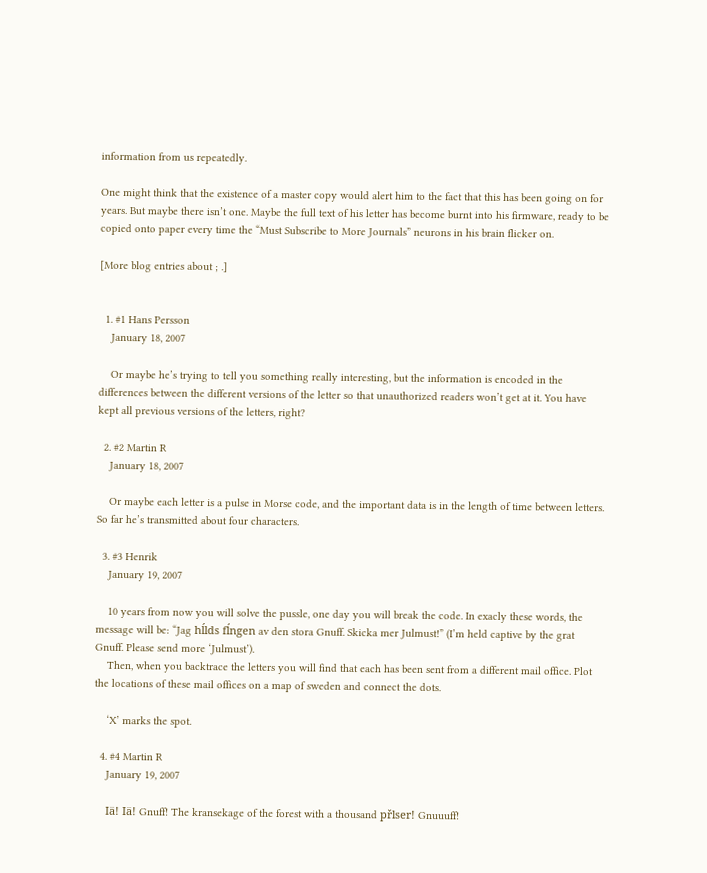information from us repeatedly.

One might think that the existence of a master copy would alert him to the fact that this has been going on for years. But maybe there isn’t one. Maybe the full text of his letter has become burnt into his firmware, ready to be copied onto paper every time the “Must Subscribe to More Journals” neurons in his brain flicker on.

[More blog entries about ; .]


  1. #1 Hans Persson
    January 18, 2007

    Or maybe he’s trying to tell you something really interesting, but the information is encoded in the differences between the different versions of the letter so that unauthorized readers won’t get at it. You have kept all previous versions of the letters, right?

  2. #2 Martin R
    January 18, 2007

    Or maybe each letter is a pulse in Morse code, and the important data is in the length of time between letters. So far he’s transmitted about four characters.

  3. #3 Henrik
    January 19, 2007

    10 years from now you will solve the pussle, one day you will break the code. In exacly these words, the message will be: “Jag hĺlds fĺngen av den stora Gnuff. Skicka mer Julmust!” (I’m held captive by the grat Gnuff. Please send more ‘Julmust’).
    Then, when you backtrace the letters you will find that each has been sent from a different mail office. Plot the locations of these mail offices on a map of sweden and connect the dots.

    ‘X’ marks the spot.

  4. #4 Martin R
    January 19, 2007

    Iä! Iä! Gnuff! The kransekage of the forest with a thousand přlser! Gnuuuff!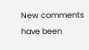New comments have been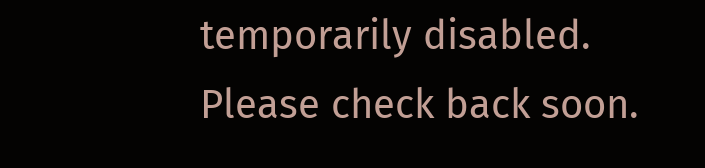temporarily disabled. Please check back soon.